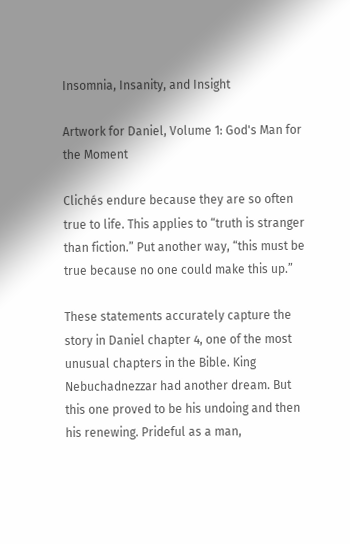Insomnia, Insanity, and Insight

Artwork for Daniel, Volume 1: God's Man for the Moment

Clichés endure because they are so often true to life. This applies to “truth is stranger than fiction.” Put another way, “this must be true because no one could make this up.”

These statements accurately capture the story in Daniel chapter 4, one of the most unusual chapters in the Bible. King Nebuchadnezzar had another dream. But this one proved to be his undoing and then his renewing. Prideful as a man,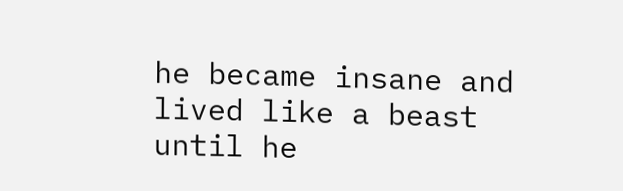he became insane and lived like a beast until he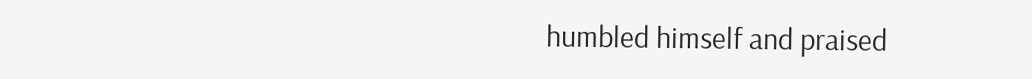humbled himself and praised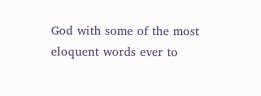God with some of the most eloquent words ever to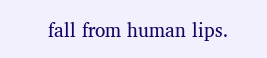fall from human lips.